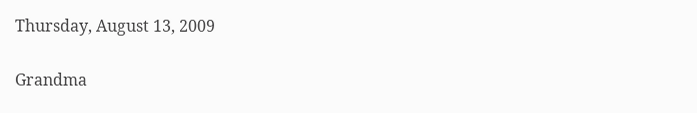Thursday, August 13, 2009

Grandma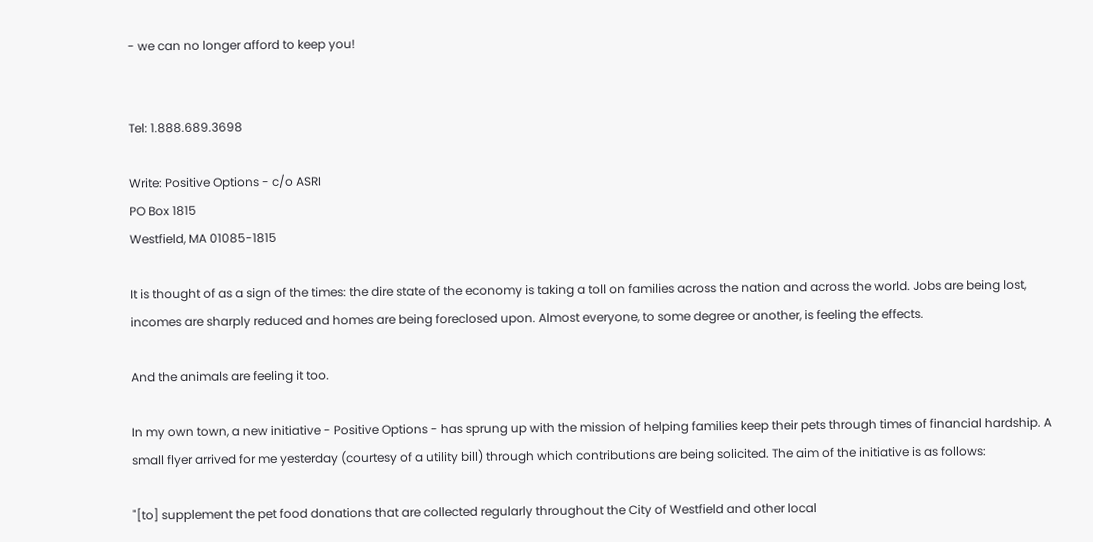- we can no longer afford to keep you!


Tel: 1.888.689.3698

Write: Positive Options - c/o ASRI
PO Box 1815
Westfield, MA 01085-1815

It is thought of as a sign of the times: the dire state of the economy is taking a toll on families across the nation and across the world. Jobs are being lost, incomes are sharply reduced and homes are being foreclosed upon. Almost everyone, to some degree or another, is feeling the effects.

And the animals are feeling it too.

In my own town, a new initiative - Positive Options - has sprung up with the mission of helping families keep their pets through times of financial hardship. A small flyer arrived for me yesterday (courtesy of a utility bill) through which contributions are being solicited. The aim of the initiative is as follows:

"[to] supplement the pet food donations that are collected regularly throughout the City of Westfield and other local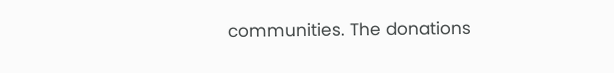communities. The donations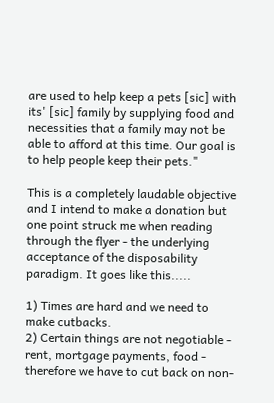are used to help keep a pets [sic] with its' [sic] family by supplying food and necessities that a family may not be able to afford at this time. Our goal is to help people keep their pets."

This is a completely laudable objective and I intend to make a donation but one point struck me when reading through the flyer - the underlying acceptance of the disposability paradigm. It goes like this.....

1) Times are hard and we need to make cutbacks.
2) Certain things are not negotiable - rent, mortgage payments, food - therefore we have to cut back on non-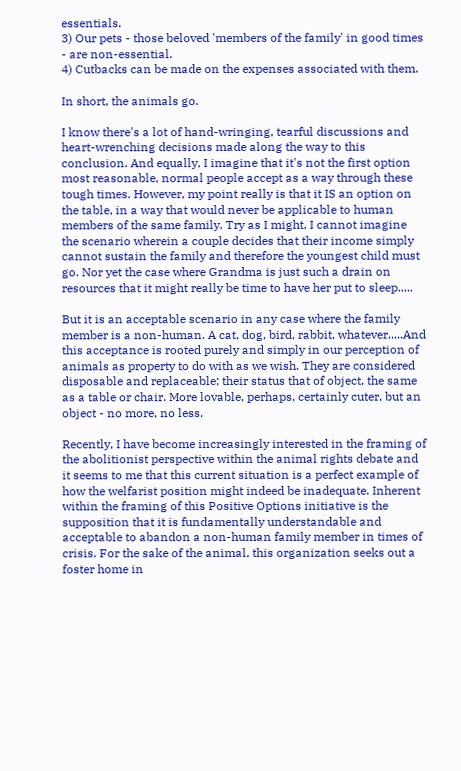essentials.
3) Our pets - those beloved 'members of the family' in good times - are non-essential.
4) Cutbacks can be made on the expenses associated with them.

In short, the animals go.

I know there's a lot of hand-wringing, tearful discussions and heart-wrenching decisions made along the way to this conclusion. And equally, I imagine that it's not the first option most reasonable, normal people accept as a way through these tough times. However, my point really is that it IS an option on the table, in a way that would never be applicable to human members of the same family. Try as I might, I cannot imagine the scenario wherein a couple decides that their income simply cannot sustain the family and therefore the youngest child must go. Nor yet the case where Grandma is just such a drain on resources that it might really be time to have her put to sleep.....

But it is an acceptable scenario in any case where the family member is a non-human. A cat, dog, bird, rabbit, whatever.....And this acceptance is rooted purely and simply in our perception of animals as property to do with as we wish. They are considered disposable and replaceable; their status that of object, the same as a table or chair. More lovable, perhaps, certainly cuter, but an object - no more, no less.

Recently, I have become increasingly interested in the framing of the abolitionist perspective within the animal rights debate and it seems to me that this current situation is a perfect example of how the welfarist position might indeed be inadequate. Inherent within the framing of this Positive Options initiative is the supposition that it is fundamentally understandable and acceptable to abandon a non-human family member in times of crisis. For the sake of the animal, this organization seeks out a foster home in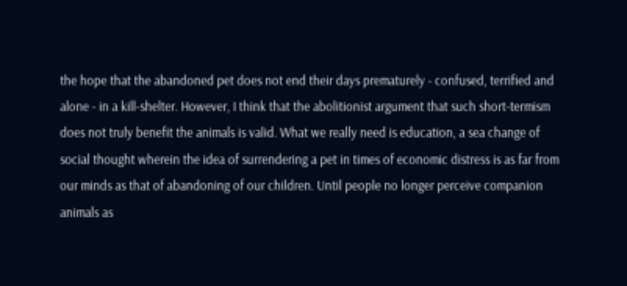the hope that the abandoned pet does not end their days prematurely - confused, terrified and alone - in a kill-shelter. However, I think that the abolitionist argument that such short-termism does not truly benefit the animals is valid. What we really need is education, a sea change of social thought wherein the idea of surrendering a pet in times of economic distress is as far from our minds as that of abandoning of our children. Until people no longer perceive companion animals as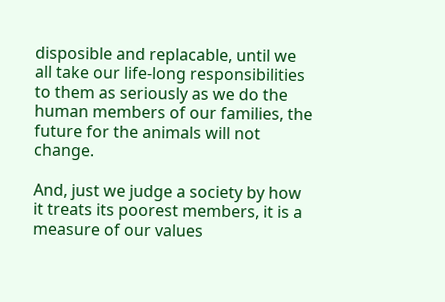disposible and replacable, until we all take our life-long responsibilities to them as seriously as we do the human members of our families, the future for the animals will not change.

And, just we judge a society by how it treats its poorest members, it is a measure of our values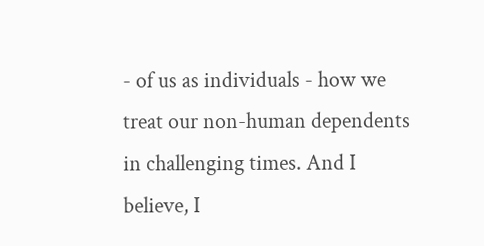- of us as individuals - how we treat our non-human dependents in challenging times. And I believe, I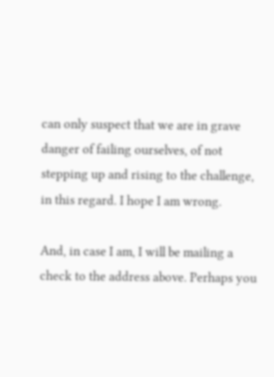can only suspect that we are in grave danger of failing ourselves, of not stepping up and rising to the challenge, in this regard. I hope I am wrong.

And, in case I am, I will be mailing a check to the address above. Perhaps you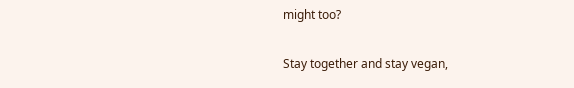might too?

Stay together and stay vegan,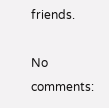friends.

No comments: